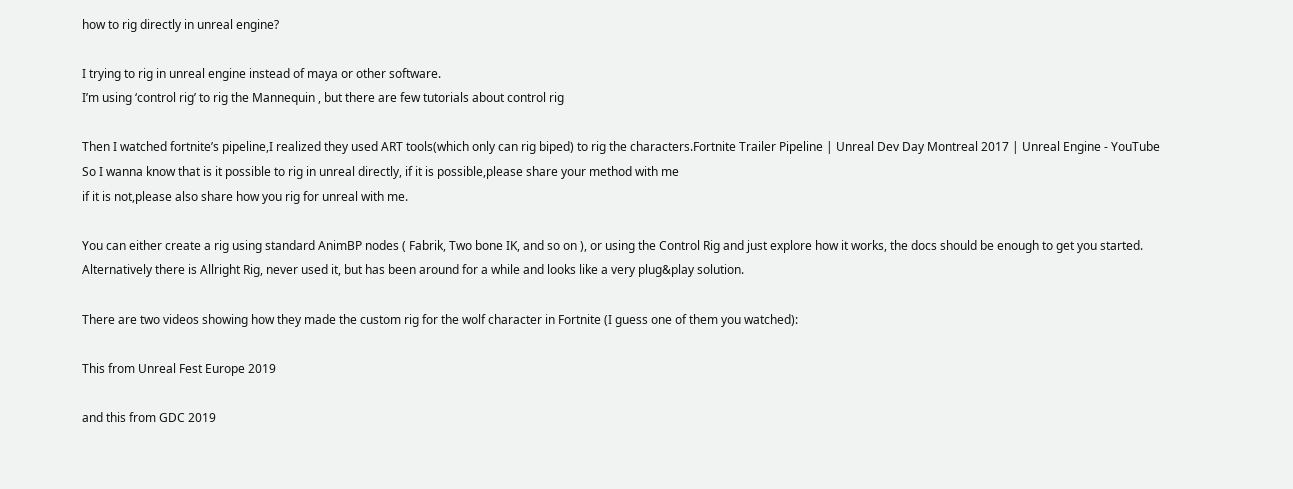how to rig directly in unreal engine?

I trying to rig in unreal engine instead of maya or other software.
I’m using ‘control rig’ to rig the Mannequin , but there are few tutorials about control rig

Then I watched fortnite’s pipeline,I realized they used ART tools(which only can rig biped) to rig the characters.Fortnite Trailer Pipeline | Unreal Dev Day Montreal 2017 | Unreal Engine - YouTube
So I wanna know that is it possible to rig in unreal directly, if it is possible,please share your method with me
if it is not,please also share how you rig for unreal with me.

You can either create a rig using standard AnimBP nodes ( Fabrik, Two bone IK, and so on ), or using the Control Rig and just explore how it works, the docs should be enough to get you started.
Alternatively there is Allright Rig, never used it, but has been around for a while and looks like a very plug&play solution.

There are two videos showing how they made the custom rig for the wolf character in Fortnite (I guess one of them you watched):

This from Unreal Fest Europe 2019

and this from GDC 2019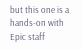but this one is a hands-on with Epic staff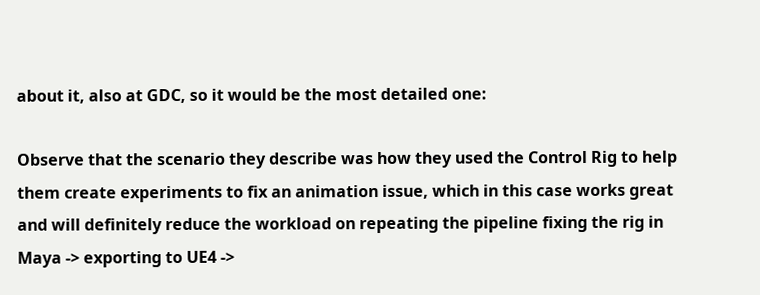about it, also at GDC, so it would be the most detailed one:

Observe that the scenario they describe was how they used the Control Rig to help them create experiments to fix an animation issue, which in this case works great and will definitely reduce the workload on repeating the pipeline fixing the rig in Maya -> exporting to UE4 ->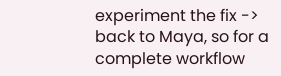experiment the fix -> back to Maya, so for a complete workflow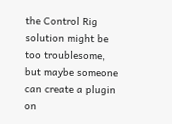the Control Rig solution might be too troublesome, but maybe someone can create a plugin on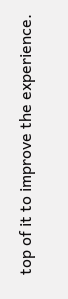top of it to improve the experience.